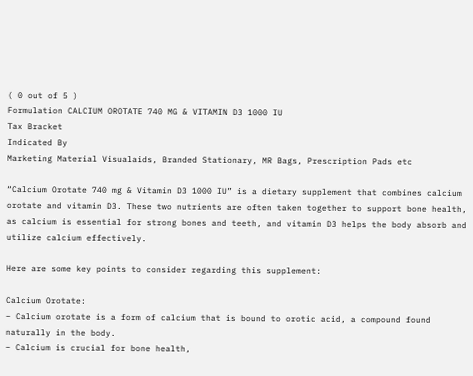( 0 out of 5 )
Formulation CALCIUM OROTATE 740 MG & VITAMIN D3 1000 IU
Tax Bracket
Indicated By
Marketing Material Visualaids, Branded Stationary, MR Bags, Prescription Pads etc

“Calcium Orotate 740 mg & Vitamin D3 1000 IU” is a dietary supplement that combines calcium orotate and vitamin D3. These two nutrients are often taken together to support bone health, as calcium is essential for strong bones and teeth, and vitamin D3 helps the body absorb and utilize calcium effectively.

Here are some key points to consider regarding this supplement:

Calcium Orotate:
– Calcium orotate is a form of calcium that is bound to orotic acid, a compound found naturally in the body.
– Calcium is crucial for bone health,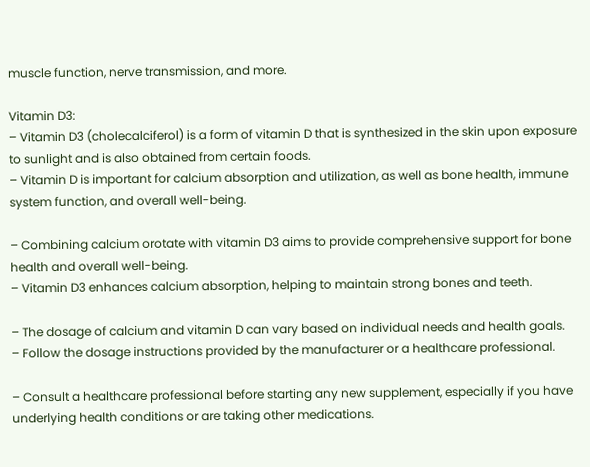muscle function, nerve transmission, and more.

Vitamin D3:
– Vitamin D3 (cholecalciferol) is a form of vitamin D that is synthesized in the skin upon exposure to sunlight and is also obtained from certain foods.
– Vitamin D is important for calcium absorption and utilization, as well as bone health, immune system function, and overall well-being.

– Combining calcium orotate with vitamin D3 aims to provide comprehensive support for bone health and overall well-being.
– Vitamin D3 enhances calcium absorption, helping to maintain strong bones and teeth.

– The dosage of calcium and vitamin D can vary based on individual needs and health goals.
– Follow the dosage instructions provided by the manufacturer or a healthcare professional.

– Consult a healthcare professional before starting any new supplement, especially if you have underlying health conditions or are taking other medications.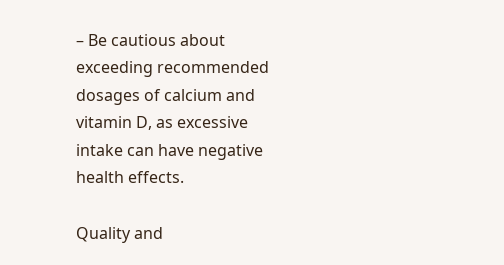– Be cautious about exceeding recommended dosages of calcium and vitamin D, as excessive intake can have negative health effects.

Quality and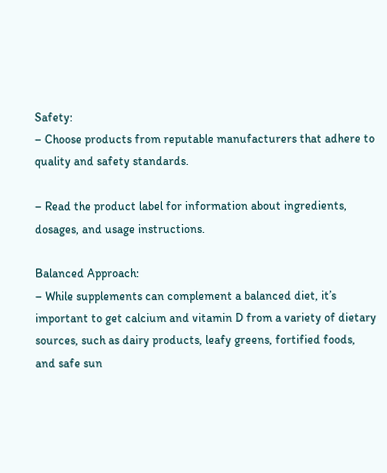Safety:
– Choose products from reputable manufacturers that adhere to quality and safety standards.

– Read the product label for information about ingredients, dosages, and usage instructions.

Balanced Approach:
– While supplements can complement a balanced diet, it’s important to get calcium and vitamin D from a variety of dietary sources, such as dairy products, leafy greens, fortified foods, and safe sun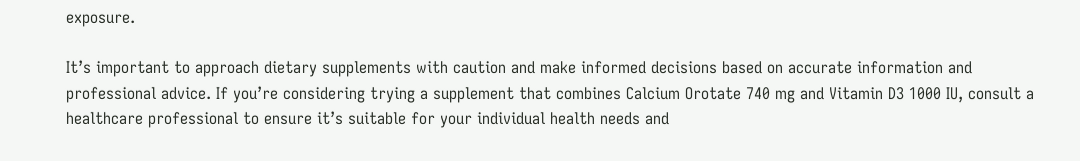exposure.

It’s important to approach dietary supplements with caution and make informed decisions based on accurate information and professional advice. If you’re considering trying a supplement that combines Calcium Orotate 740 mg and Vitamin D3 1000 IU, consult a healthcare professional to ensure it’s suitable for your individual health needs and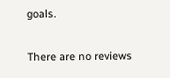goals.

There are no reviews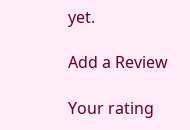yet.

Add a Review

Your rating